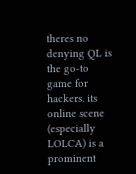theres no denying QL is the go-to game for hackers. its online scene (especially LOLCA) is a prominent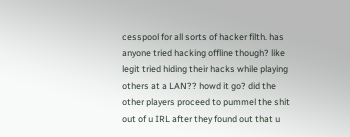cesspool for all sorts of hacker filth. has anyone tried hacking offline though? like legit tried hiding their hacks while playing others at a LAN?? howd it go? did the other players proceed to pummel the shit out of u IRL after they found out that u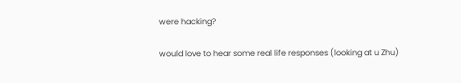were hacking?

would love to hear some real life responses (looking at u Zhu)